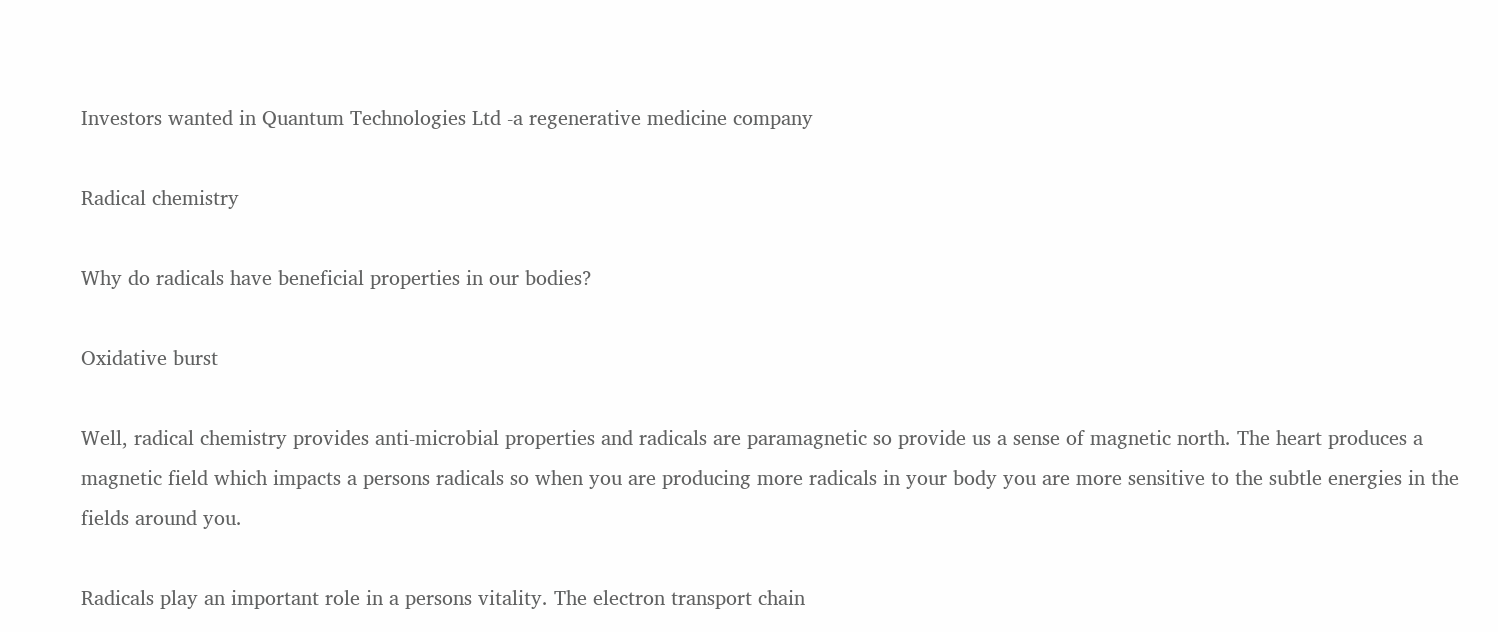Investors wanted in Quantum Technologies Ltd -a regenerative medicine company

Radical chemistry

Why do radicals have beneficial properties in our bodies?

Oxidative burst

Well, radical chemistry provides anti-microbial properties and radicals are paramagnetic so provide us a sense of magnetic north. The heart produces a magnetic field which impacts a persons radicals so when you are producing more radicals in your body you are more sensitive to the subtle energies in the fields around you.

Radicals play an important role in a persons vitality. The electron transport chain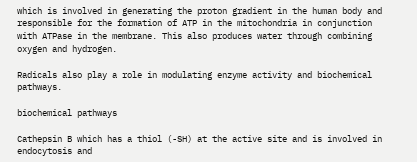which is involved in generating the proton gradient in the human body and responsible for the formation of ATP in the mitochondria in conjunction with ATPase in the membrane. This also produces water through combining oxygen and hydrogen.

Radicals also play a role in modulating enzyme activity and biochemical pathways.

biochemical pathways

Cathepsin B which has a thiol (-SH) at the active site and is involved in endocytosis and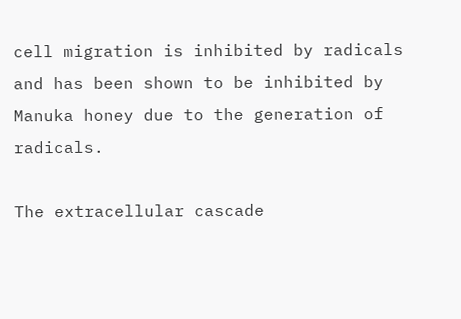cell migration is inhibited by radicals and has been shown to be inhibited by Manuka honey due to the generation of radicals.

The extracellular cascade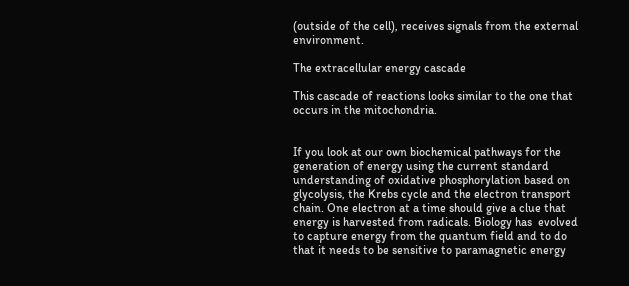(outside of the cell), receives signals from the external environment.

The extracellular energy cascade

This cascade of reactions looks similar to the one that occurs in the mitochondria.


If you look at our own biochemical pathways for the generation of energy using the current standard understanding of oxidative phosphorylation based on glycolysis, the Krebs cycle and the electron transport chain. One electron at a time should give a clue that energy is harvested from radicals. Biology has  evolved to capture energy from the quantum field and to do that it needs to be sensitive to paramagnetic energy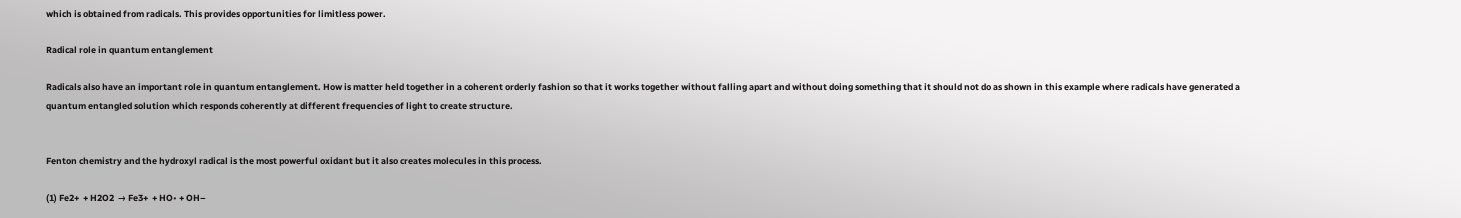which is obtained from radicals. This provides opportunities for limitless power.

Radical role in quantum entanglement

Radicals also have an important role in quantum entanglement. How is matter held together in a coherent orderly fashion so that it works together without falling apart and without doing something that it should not do as shown in this example where radicals have generated a quantum entangled solution which responds coherently at different frequencies of light to create structure.


Fenton chemistry and the hydroxyl radical is the most powerful oxidant but it also creates molecules in this process.

(1) Fe2+  + H2O2  → Fe3+  + HO• + OH–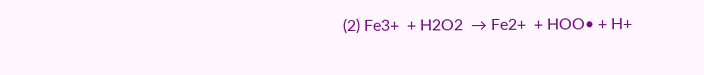(2) Fe3+  + H2O2  → Fe2+  + HOO• + H+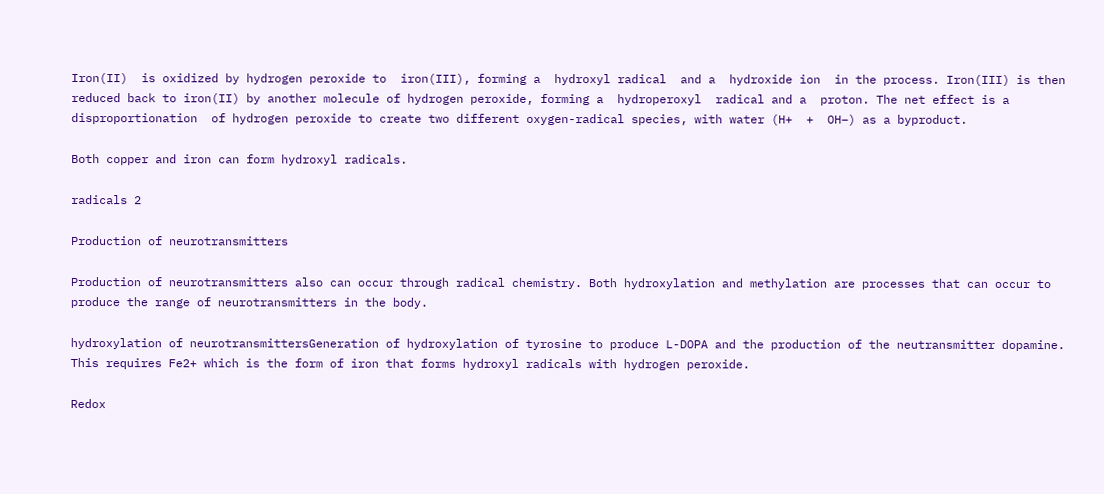Iron(II)  is oxidized by hydrogen peroxide to  iron(III), forming a  hydroxyl radical  and a  hydroxide ion  in the process. Iron(III) is then reduced back to iron(II) by another molecule of hydrogen peroxide, forming a  hydroperoxyl  radical and a  proton. The net effect is a  disproportionation  of hydrogen peroxide to create two different oxygen-radical species, with water (H+  +  OH–) as a byproduct.

Both copper and iron can form hydroxyl radicals.

radicals 2

Production of neurotransmitters

Production of neurotransmitters also can occur through radical chemistry. Both hydroxylation and methylation are processes that can occur to produce the range of neurotransmitters in the body.

hydroxylation of neurotransmittersGeneration of hydroxylation of tyrosine to produce L-DOPA and the production of the neutransmitter dopamine. This requires Fe2+ which is the form of iron that forms hydroxyl radicals with hydrogen peroxide.

Redox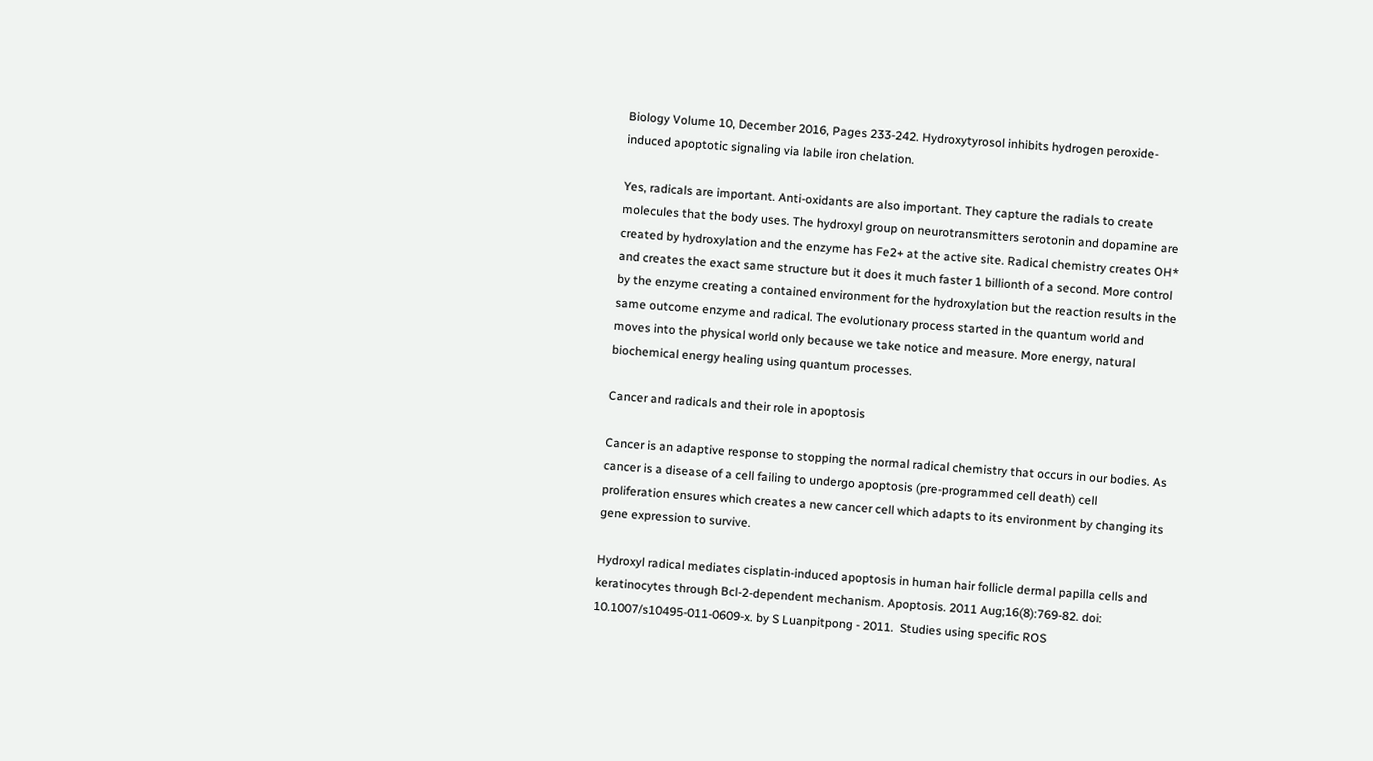Biology Volume 10, December 2016, Pages 233-242. Hydroxytyrosol inhibits hydrogen peroxide-induced apoptotic signaling via labile iron chelation.

Yes, radicals are important. Anti-oxidants are also important. They capture the radials to create molecules that the body uses. The hydroxyl group on neurotransmitters serotonin and dopamine are created by hydroxylation and the enzyme has Fe2+ at the active site. Radical chemistry creates OH* and creates the exact same structure but it does it much faster 1 billionth of a second. More control by the enzyme creating a contained environment for the hydroxylation but the reaction results in the same outcome enzyme and radical. The evolutionary process started in the quantum world and moves into the physical world only because we take notice and measure. More energy, natural biochemical energy healing using quantum processes.

Cancer and radicals and their role in apoptosis

Cancer is an adaptive response to stopping the normal radical chemistry that occurs in our bodies. As cancer is a disease of a cell failing to undergo apoptosis (pre-programmed cell death) cell proliferation ensures which creates a new cancer cell which adapts to its environment by changing its gene expression to survive.

Hydroxyl radical mediates cisplatin-induced apoptosis in human hair follicle dermal papilla cells and keratinocytes through Bcl-2-dependent mechanism. Apoptosis. 2011 Aug;16(8):769-82. doi: 10.1007/s10495-011-0609-x. by S Luanpitpong - 2011.  Studies using specific ROS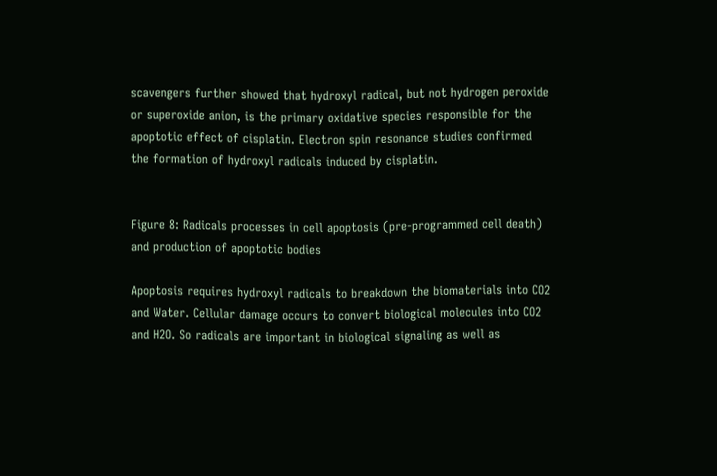scavengers further showed that hydroxyl radical, but not hydrogen peroxide or superoxide anion, is the primary oxidative species responsible for the apoptotic effect of cisplatin. Electron spin resonance studies confirmed the formation of hydroxyl radicals induced by cisplatin.


Figure 8: Radicals processes in cell apoptosis (pre-programmed cell death) and production of apoptotic bodies

Apoptosis requires hydroxyl radicals to breakdown the biomaterials into CO2 and Water. Cellular damage occurs to convert biological molecules into CO2 and H2O. So radicals are important in biological signaling as well as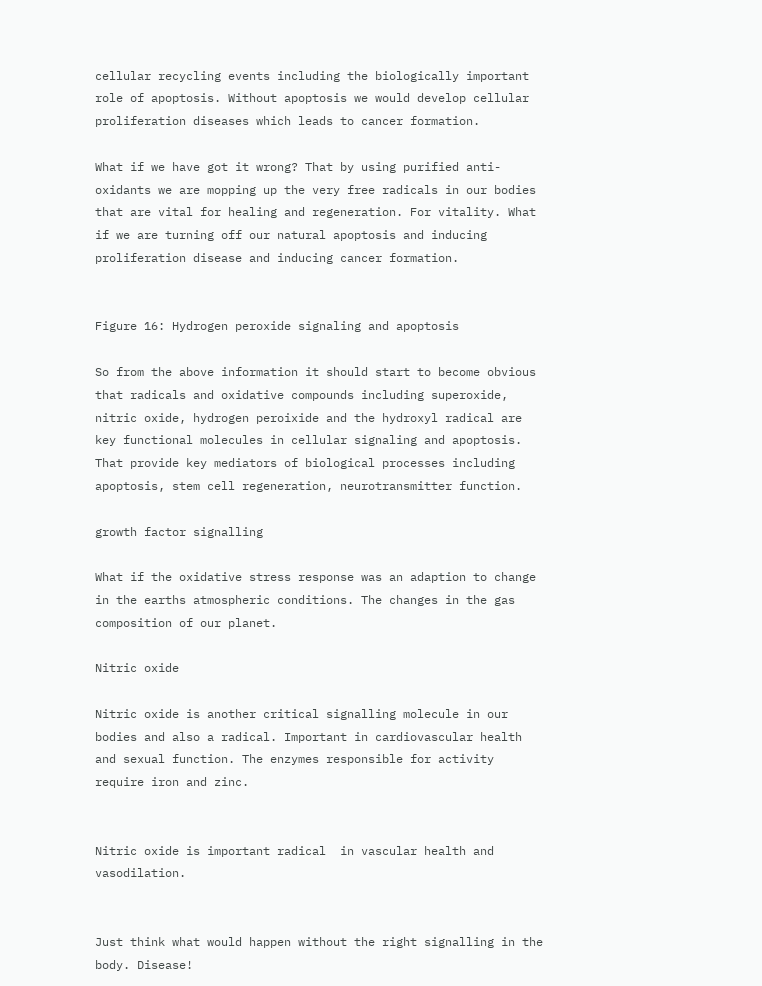cellular recycling events including the biologically important role of apoptosis. Without apoptosis we would develop cellular proliferation diseases which leads to cancer formation.

What if we have got it wrong? That by using purified anti-oxidants we are mopping up the very free radicals in our bodies that are vital for healing and regeneration. For vitality. What if we are turning off our natural apoptosis and inducing proliferation disease and inducing cancer formation.


Figure 16: Hydrogen peroxide signaling and apoptosis

So from the above information it should start to become obvious that radicals and oxidative compounds including superoxide, nitric oxide, hydrogen peroixide and the hydroxyl radical are key functional molecules in cellular signaling and apoptosis. That provide key mediators of biological processes including apoptosis, stem cell regeneration, neurotransmitter function.

growth factor signalling

What if the oxidative stress response was an adaption to change in the earths atmospheric conditions. The changes in the gas composition of our planet.

Nitric oxide

Nitric oxide is another critical signalling molecule in our bodies and also a radical. Important in cardiovascular health and sexual function. The enzymes responsible for activity require iron and zinc.


Nitric oxide is important radical  in vascular health and vasodilation.


Just think what would happen without the right signalling in the body. Disease!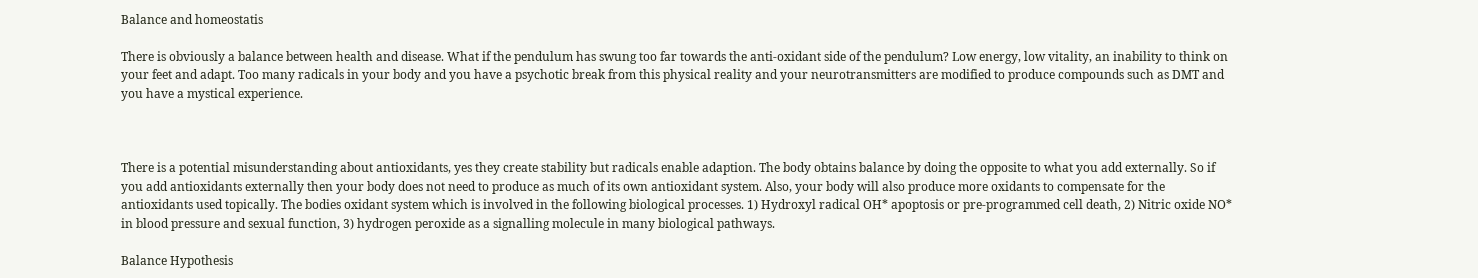Balance and homeostatis

There is obviously a balance between health and disease. What if the pendulum has swung too far towards the anti-oxidant side of the pendulum? Low energy, low vitality, an inability to think on your feet and adapt. Too many radicals in your body and you have a psychotic break from this physical reality and your neurotransmitters are modified to produce compounds such as DMT and you have a mystical experience.



There is a potential misunderstanding about antioxidants, yes they create stability but radicals enable adaption. The body obtains balance by doing the opposite to what you add externally. So if you add antioxidants externally then your body does not need to produce as much of its own antioxidant system. Also, your body will also produce more oxidants to compensate for the antioxidants used topically. The bodies oxidant system which is involved in the following biological processes. 1) Hydroxyl radical OH* apoptosis or pre-programmed cell death, 2) Nitric oxide NO* in blood pressure and sexual function, 3) hydrogen peroxide as a signalling molecule in many biological pathways.

Balance Hypothesis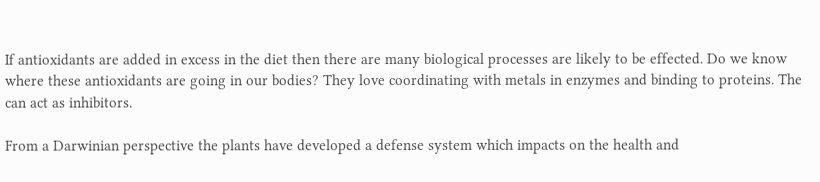If antioxidants are added in excess in the diet then there are many biological processes are likely to be effected. Do we know where these antioxidants are going in our bodies? They love coordinating with metals in enzymes and binding to proteins. The can act as inhibitors.

From a Darwinian perspective the plants have developed a defense system which impacts on the health and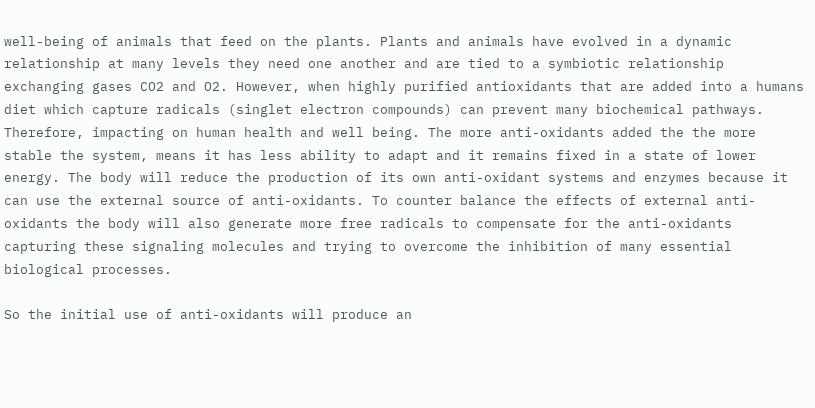well-being of animals that feed on the plants. Plants and animals have evolved in a dynamic relationship at many levels they need one another and are tied to a symbiotic relationship exchanging gases CO2 and O2. However, when highly purified antioxidants that are added into a humans diet which capture radicals (singlet electron compounds) can prevent many biochemical pathways. Therefore, impacting on human health and well being. The more anti-oxidants added the the more stable the system, means it has less ability to adapt and it remains fixed in a state of lower energy. The body will reduce the production of its own anti-oxidant systems and enzymes because it can use the external source of anti-oxidants. To counter balance the effects of external anti-oxidants the body will also generate more free radicals to compensate for the anti-oxidants capturing these signaling molecules and trying to overcome the inhibition of many essential biological processes.

So the initial use of anti-oxidants will produce an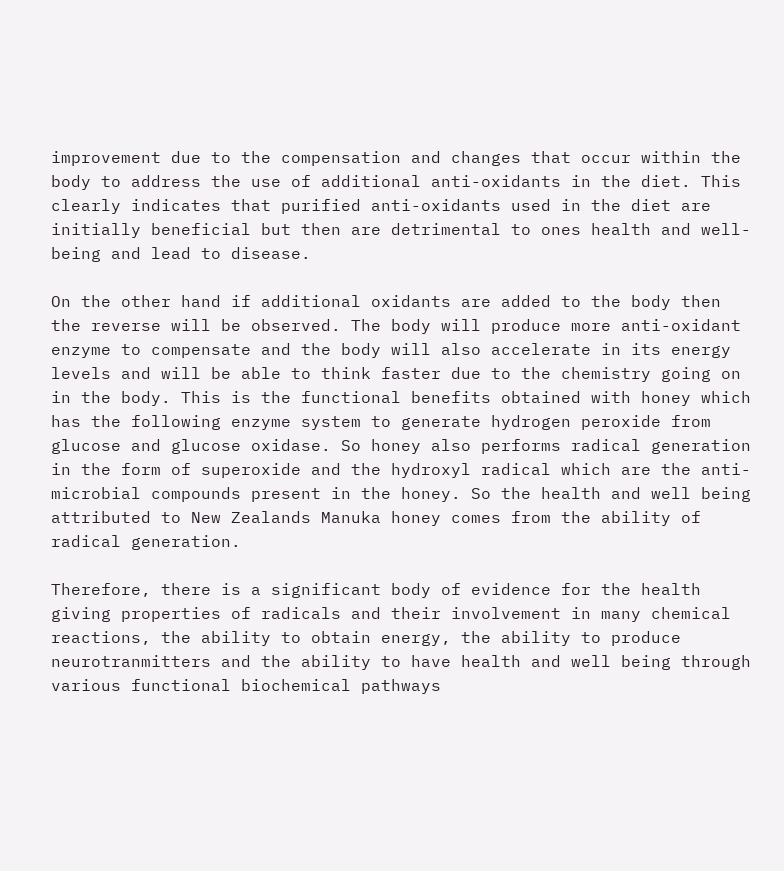improvement due to the compensation and changes that occur within the body to address the use of additional anti-oxidants in the diet. This clearly indicates that purified anti-oxidants used in the diet are initially beneficial but then are detrimental to ones health and well-being and lead to disease.

On the other hand if additional oxidants are added to the body then the reverse will be observed. The body will produce more anti-oxidant enzyme to compensate and the body will also accelerate in its energy levels and will be able to think faster due to the chemistry going on in the body. This is the functional benefits obtained with honey which has the following enzyme system to generate hydrogen peroxide from glucose and glucose oxidase. So honey also performs radical generation in the form of superoxide and the hydroxyl radical which are the anti-microbial compounds present in the honey. So the health and well being attributed to New Zealands Manuka honey comes from the ability of radical generation.

Therefore, there is a significant body of evidence for the health giving properties of radicals and their involvement in many chemical reactions, the ability to obtain energy, the ability to produce neurotranmitters and the ability to have health and well being through various functional biochemical pathways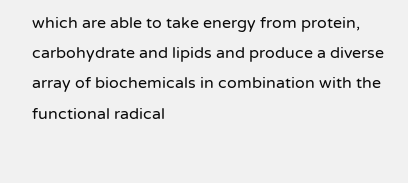which are able to take energy from protein, carbohydrate and lipids and produce a diverse array of biochemicals in combination with the functional radical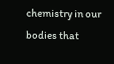chemistry in our bodies that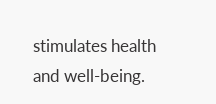stimulates health and well-being.